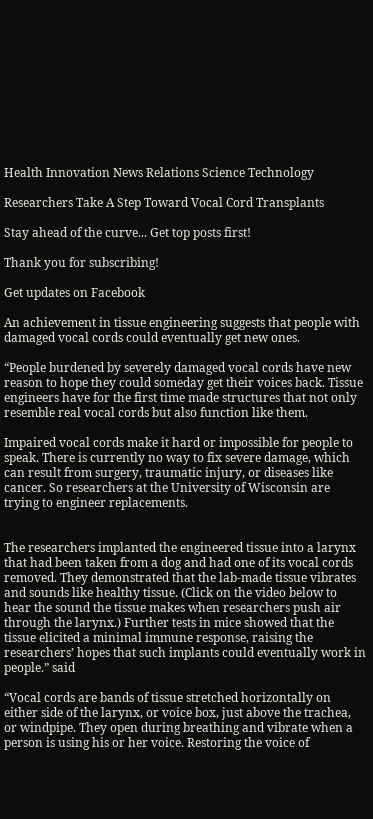Health Innovation News Relations Science Technology

Researchers Take A Step Toward Vocal Cord Transplants

Stay ahead of the curve... Get top posts first!

Thank you for subscribing!

Get updates on Facebook

An achievement in tissue engineering suggests that people with damaged vocal cords could eventually get new ones.

“People burdened by severely damaged vocal cords have new reason to hope they could someday get their voices back. Tissue engineers have for the first time made structures that not only resemble real vocal cords but also function like them.

Impaired vocal cords make it hard or impossible for people to speak. There is currently no way to fix severe damage, which can result from surgery, traumatic injury, or diseases like cancer. So researchers at the University of Wisconsin are trying to engineer replacements.


The researchers implanted the engineered tissue into a larynx that had been taken from a dog and had one of its vocal cords removed. They demonstrated that the lab-made tissue vibrates and sounds like healthy tissue. (Click on the video below to hear the sound the tissue makes when researchers push air through the larynx.) Further tests in mice showed that the tissue elicited a minimal immune response, raising the researchers’ hopes that such implants could eventually work in people.” said

“Vocal cords are bands of tissue stretched horizontally on either side of the larynx, or voice box, just above the trachea, or windpipe. They open during breathing and vibrate when a person is using his or her voice. Restoring the voice of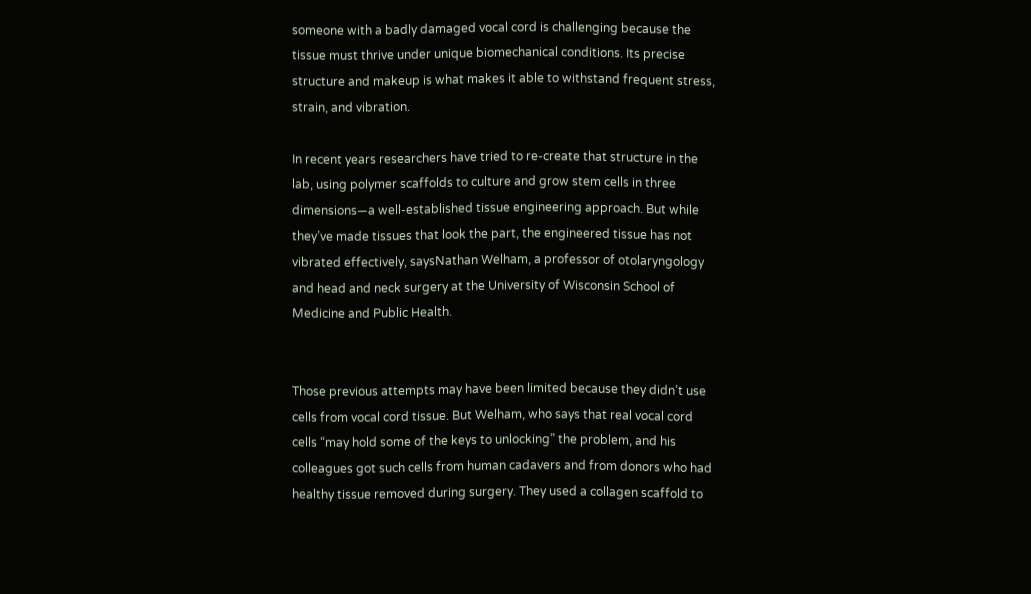someone with a badly damaged vocal cord is challenging because the tissue must thrive under unique biomechanical conditions. Its precise structure and makeup is what makes it able to withstand frequent stress, strain, and vibration.

In recent years researchers have tried to re-create that structure in the lab, using polymer scaffolds to culture and grow stem cells in three dimensions—a well-established tissue engineering approach. But while they’ve made tissues that look the part, the engineered tissue has not vibrated effectively, saysNathan Welham, a professor of otolaryngology and head and neck surgery at the University of Wisconsin School of Medicine and Public Health.


Those previous attempts may have been limited because they didn’t use cells from vocal cord tissue. But Welham, who says that real vocal cord cells “may hold some of the keys to unlocking” the problem, and his colleagues got such cells from human cadavers and from donors who had healthy tissue removed during surgery. They used a collagen scaffold to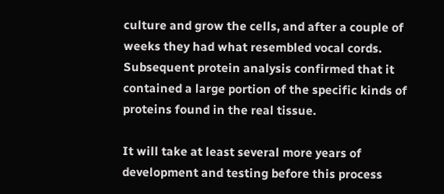culture and grow the cells, and after a couple of weeks they had what resembled vocal cords. Subsequent protein analysis confirmed that it contained a large portion of the specific kinds of proteins found in the real tissue.

It will take at least several more years of development and testing before this process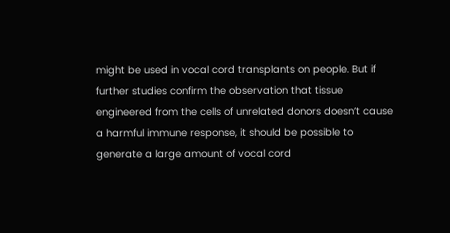might be used in vocal cord transplants on people. But if further studies confirm the observation that tissue engineered from the cells of unrelated donors doesn’t cause a harmful immune response, it should be possible to generate a large amount of vocal cord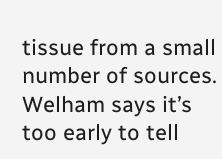tissue from a small number of sources. Welham says it’s too early to tell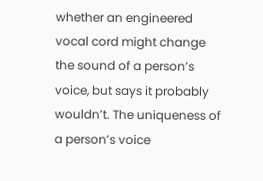whether an engineered vocal cord might change the sound of a person’s voice, but says it probably wouldn’t. The uniqueness of a person’s voice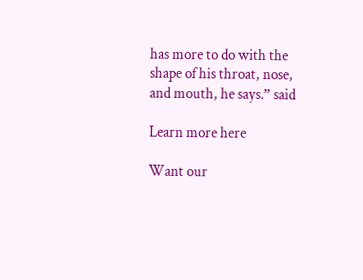has more to do with the shape of his throat, nose, and mouth, he says.” said

Learn more here

Want our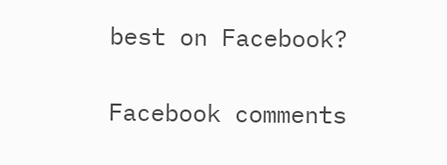best on Facebook?

Facebook comments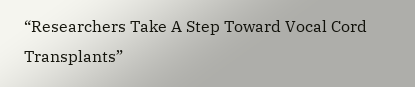“Researchers Take A Step Toward Vocal Cord Transplants”